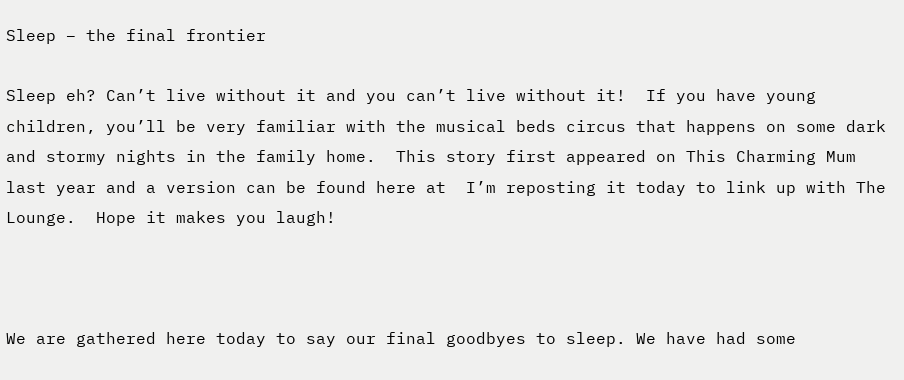Sleep – the final frontier

Sleep eh? Can’t live without it and you can’t live without it!  If you have young children, you’ll be very familiar with the musical beds circus that happens on some dark and stormy nights in the family home.  This story first appeared on This Charming Mum last year and a version can be found here at  I’m reposting it today to link up with The Lounge.  Hope it makes you laugh!



We are gathered here today to say our final goodbyes to sleep. We have had some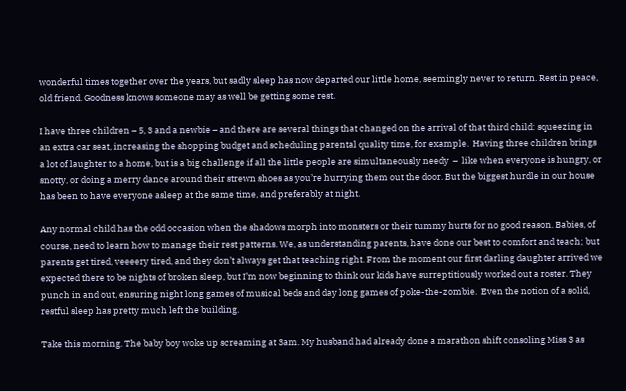wonderful times together over the years, but sadly sleep has now departed our little home, seemingly never to return. Rest in peace, old friend. Goodness knows someone may as well be getting some rest.

I have three children – 5, 3 and a newbie – and there are several things that changed on the arrival of that third child: squeezing in an extra car seat, increasing the shopping budget and scheduling parental quality time, for example.  Having three children brings a lot of laughter to a home, but is a big challenge if all the little people are simultaneously needy  –  like when everyone is hungry, or snotty, or doing a merry dance around their strewn shoes as you’re hurrying them out the door. But the biggest hurdle in our house has been to have everyone asleep at the same time, and preferably at night.

Any normal child has the odd occasion when the shadows morph into monsters or their tummy hurts for no good reason. Babies, of course, need to learn how to manage their rest patterns. We, as understanding parents, have done our best to comfort and teach; but parents get tired, veeeery tired, and they don’t always get that teaching right. From the moment our first darling daughter arrived we expected there to be nights of broken sleep, but I’m now beginning to think our kids have surreptitiously worked out a roster. They punch in and out, ensuring night long games of musical beds and day long games of poke-the-zombie.  Even the notion of a solid, restful sleep has pretty much left the building.

Take this morning. The baby boy woke up screaming at 3am. My husband had already done a marathon shift consoling Miss 3 as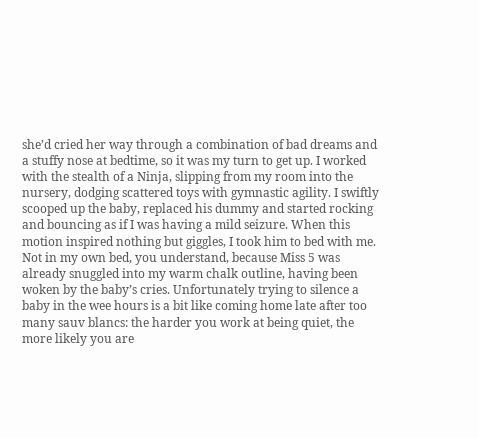she’d cried her way through a combination of bad dreams and a stuffy nose at bedtime, so it was my turn to get up. I worked with the stealth of a Ninja, slipping from my room into the nursery, dodging scattered toys with gymnastic agility. I swiftly scooped up the baby, replaced his dummy and started rocking and bouncing as if I was having a mild seizure. When this motion inspired nothing but giggles, I took him to bed with me. Not in my own bed, you understand, because Miss 5 was already snuggled into my warm chalk outline, having been woken by the baby’s cries. Unfortunately trying to silence a baby in the wee hours is a bit like coming home late after too many sauv blancs: the harder you work at being quiet, the more likely you are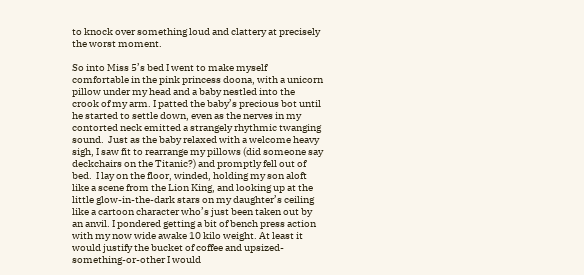to knock over something loud and clattery at precisely the worst moment.

So into Miss 5’s bed I went to make myself comfortable in the pink princess doona, with a unicorn pillow under my head and a baby nestled into the crook of my arm. I patted the baby’s precious bot until he started to settle down, even as the nerves in my contorted neck emitted a strangely rhythmic twanging sound.  Just as the baby relaxed with a welcome heavy sigh, I saw fit to rearrange my pillows (did someone say deckchairs on the Titanic?) and promptly fell out of bed.  I lay on the floor, winded, holding my son aloft like a scene from the Lion King, and looking up at the little glow-in-the-dark stars on my daughter’s ceiling like a cartoon character who’s just been taken out by an anvil. I pondered getting a bit of bench press action with my now wide awake 10 kilo weight. At least it would justify the bucket of coffee and upsized-something-or-other I would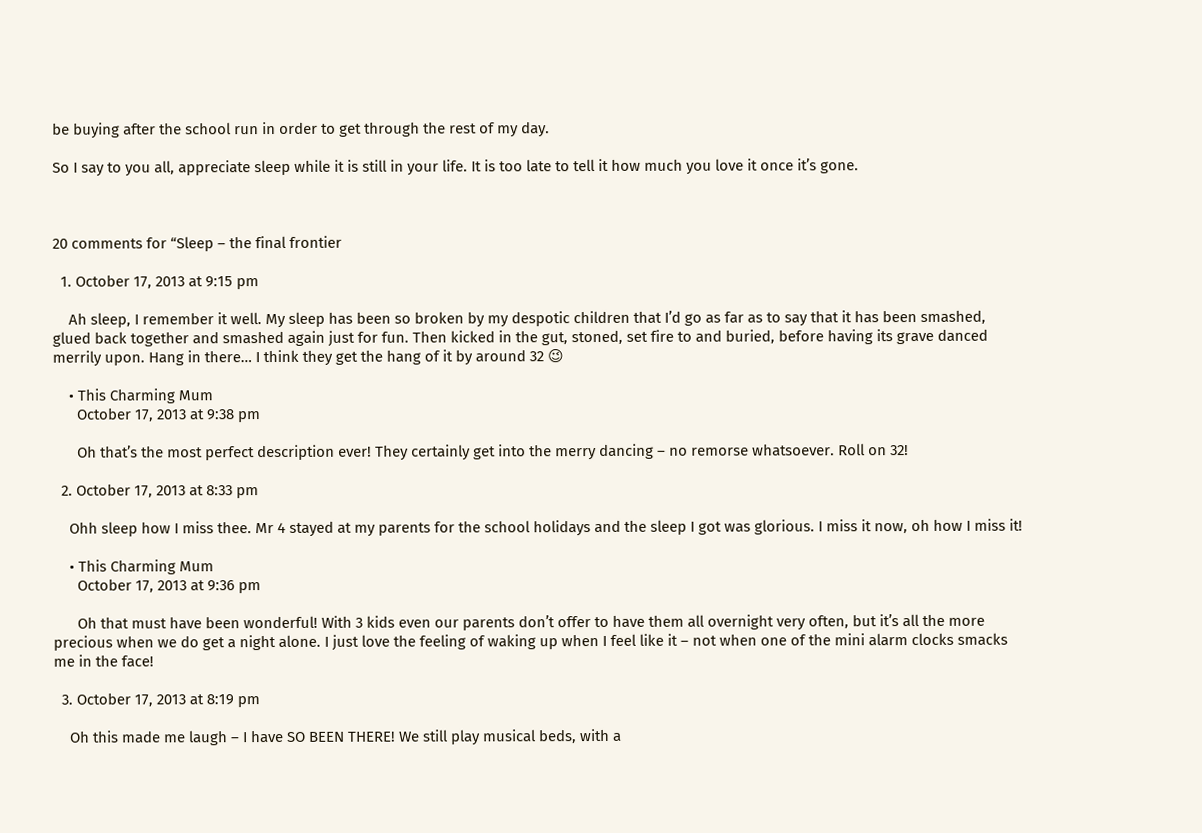be buying after the school run in order to get through the rest of my day.

So I say to you all, appreciate sleep while it is still in your life. It is too late to tell it how much you love it once it’s gone.



20 comments for “Sleep – the final frontier

  1. October 17, 2013 at 9:15 pm

    Ah sleep, I remember it well. My sleep has been so broken by my despotic children that I’d go as far as to say that it has been smashed, glued back together and smashed again just for fun. Then kicked in the gut, stoned, set fire to and buried, before having its grave danced merrily upon. Hang in there… I think they get the hang of it by around 32 😉

    • This Charming Mum
      October 17, 2013 at 9:38 pm

      Oh that’s the most perfect description ever! They certainly get into the merry dancing – no remorse whatsoever. Roll on 32!

  2. October 17, 2013 at 8:33 pm

    Ohh sleep how I miss thee. Mr 4 stayed at my parents for the school holidays and the sleep I got was glorious. I miss it now, oh how I miss it!

    • This Charming Mum
      October 17, 2013 at 9:36 pm

      Oh that must have been wonderful! With 3 kids even our parents don’t offer to have them all overnight very often, but it’s all the more precious when we do get a night alone. I just love the feeling of waking up when I feel like it – not when one of the mini alarm clocks smacks me in the face!

  3. October 17, 2013 at 8:19 pm

    Oh this made me laugh – I have SO BEEN THERE! We still play musical beds, with a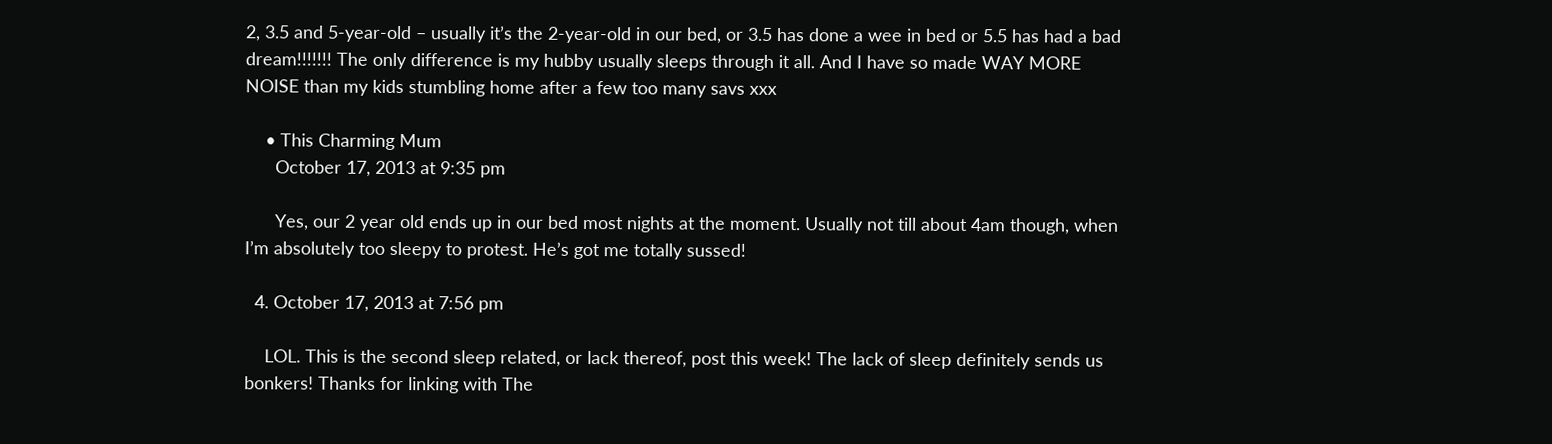2, 3.5 and 5-year-old – usually it’s the 2-year-old in our bed, or 3.5 has done a wee in bed or 5.5 has had a bad dream!!!!!!! The only difference is my hubby usually sleeps through it all. And I have so made WAY MORE NOISE than my kids stumbling home after a few too many savs xxx

    • This Charming Mum
      October 17, 2013 at 9:35 pm

      Yes, our 2 year old ends up in our bed most nights at the moment. Usually not till about 4am though, when I’m absolutely too sleepy to protest. He’s got me totally sussed!

  4. October 17, 2013 at 7:56 pm

    LOL. This is the second sleep related, or lack thereof, post this week! The lack of sleep definitely sends us bonkers! Thanks for linking with The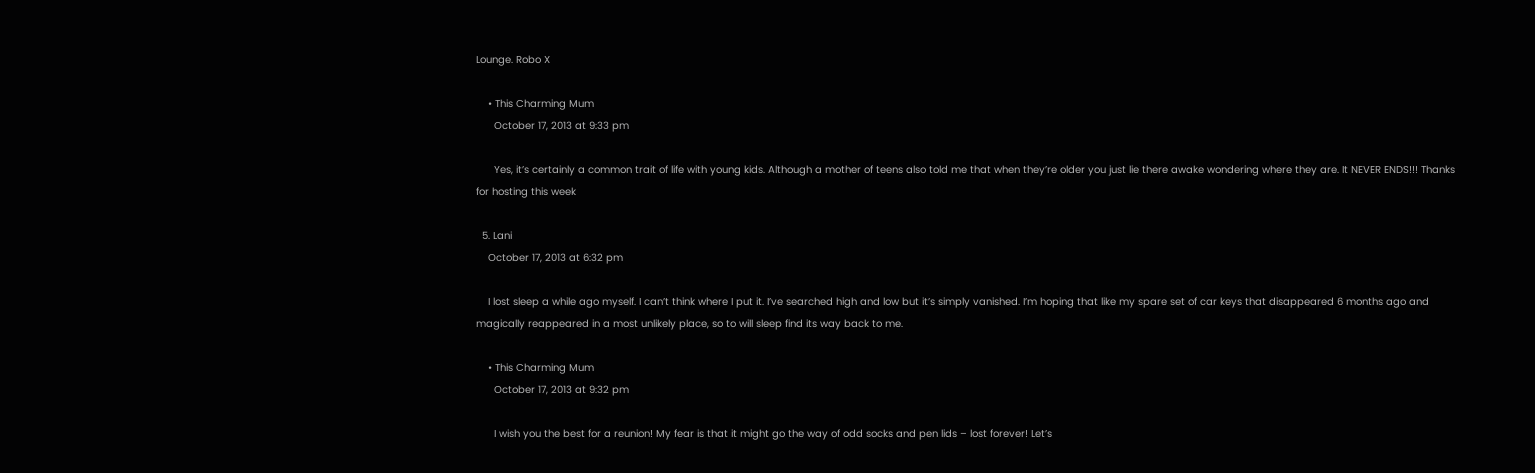Lounge. Robo X

    • This Charming Mum
      October 17, 2013 at 9:33 pm

      Yes, it’s certainly a common trait of life with young kids. Although a mother of teens also told me that when they’re older you just lie there awake wondering where they are. It NEVER ENDS!!! Thanks for hosting this week

  5. Lani
    October 17, 2013 at 6:32 pm

    I lost sleep a while ago myself. I can’t think where I put it. I’ve searched high and low but it’s simply vanished. I’m hoping that like my spare set of car keys that disappeared 6 months ago and magically reappeared in a most unlikely place, so to will sleep find its way back to me.

    • This Charming Mum
      October 17, 2013 at 9:32 pm

      I wish you the best for a reunion! My fear is that it might go the way of odd socks and pen lids – lost forever! Let’s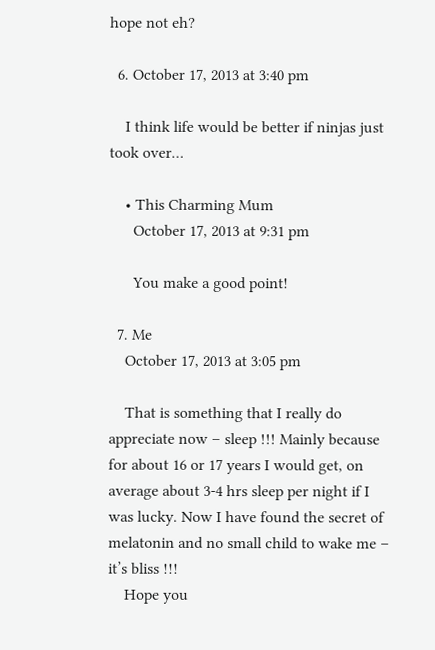hope not eh?

  6. October 17, 2013 at 3:40 pm

    I think life would be better if ninjas just took over…

    • This Charming Mum
      October 17, 2013 at 9:31 pm

      You make a good point!

  7. Me
    October 17, 2013 at 3:05 pm

    That is something that I really do appreciate now – sleep !!! Mainly because for about 16 or 17 years I would get, on average about 3-4 hrs sleep per night if I was lucky. Now I have found the secret of melatonin and no small child to wake me – it’s bliss !!!
    Hope you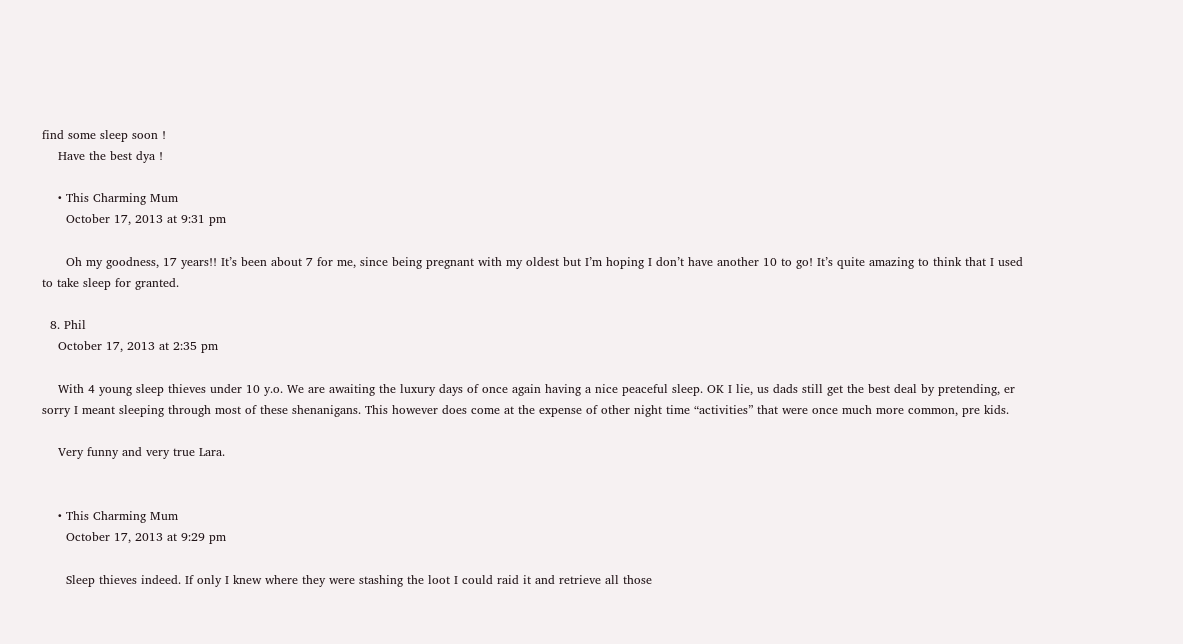find some sleep soon !
    Have the best dya !

    • This Charming Mum
      October 17, 2013 at 9:31 pm

      Oh my goodness, 17 years!! It’s been about 7 for me, since being pregnant with my oldest but I’m hoping I don’t have another 10 to go! It’s quite amazing to think that I used to take sleep for granted.

  8. Phil
    October 17, 2013 at 2:35 pm

    With 4 young sleep thieves under 10 y.o. We are awaiting the luxury days of once again having a nice peaceful sleep. OK I lie, us dads still get the best deal by pretending, er sorry I meant sleeping through most of these shenanigans. This however does come at the expense of other night time “activities” that were once much more common, pre kids.

    Very funny and very true Lara.


    • This Charming Mum
      October 17, 2013 at 9:29 pm

      Sleep thieves indeed. If only I knew where they were stashing the loot I could raid it and retrieve all those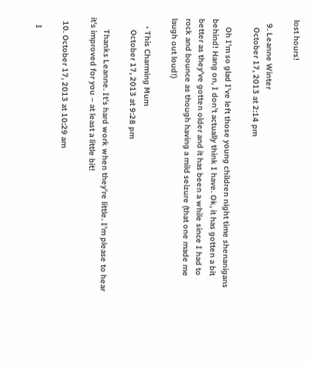lost hours!

  9. Leanne Winter
    October 17, 2013 at 2:14 pm

    Oh I’m so glad I’ve left those young children night time shenanigans behind! Hang on, I don’t actually think I have. Ok, it has gotten a bit better as they’ve gotten older and it has been a while since I had to rock and bounce as though having a mild seizure (that one made me laugh out loud!)

    • This Charming Mum
      October 17, 2013 at 9:28 pm

      Thanks Leanne. It’s hard work when they’re little. I’m please to hear it’s improved for you – at least a little bit!

  10. October 17, 2013 at 10:29 am

    I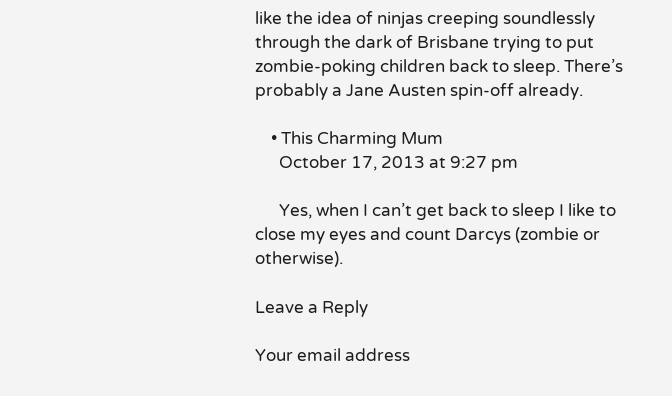like the idea of ninjas creeping soundlessly through the dark of Brisbane trying to put zombie-poking children back to sleep. There’s probably a Jane Austen spin-off already.

    • This Charming Mum
      October 17, 2013 at 9:27 pm

      Yes, when I can’t get back to sleep I like to close my eyes and count Darcys (zombie or otherwise).

Leave a Reply

Your email address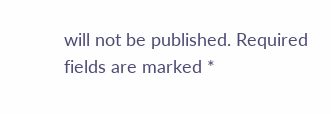will not be published. Required fields are marked *